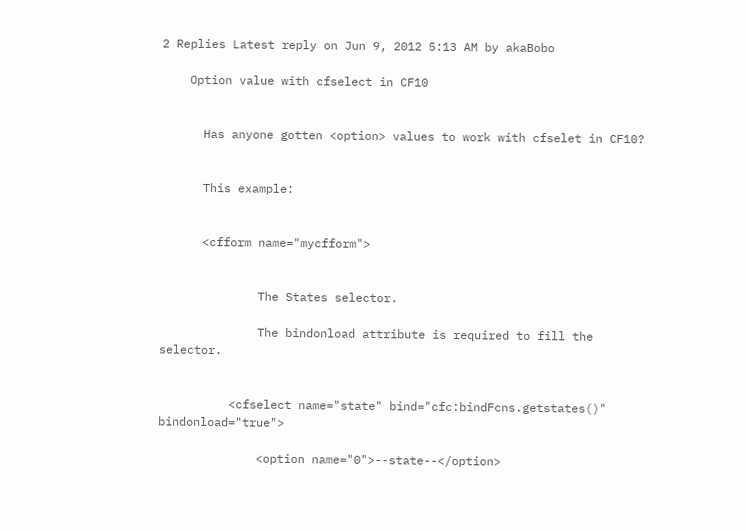2 Replies Latest reply on Jun 9, 2012 5:13 AM by akaBobo

    Option value with cfselect in CF10


      Has anyone gotten <option> values to work with cfselet in CF10?


      This example:


      <cfform name="mycfform">


              The States selector.

              The bindonload attribute is required to fill the selector.


          <cfselect name="state" bind="cfc:bindFcns.getstates()" bindonload="true">

              <option name="0">--state--</option>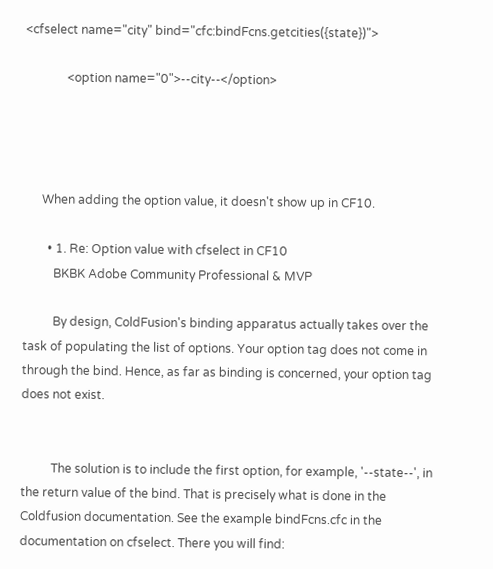<cfselect name="city" bind="cfc:bindFcns.getcities({state})">

              <option name="0">--city--</option>




      When adding the option value, it doesn't show up in CF10.

        • 1. Re: Option value with cfselect in CF10
          BKBK Adobe Community Professional & MVP

          By design, ColdFusion's binding apparatus actually takes over the task of populating the list of options. Your option tag does not come in through the bind. Hence, as far as binding is concerned, your option tag does not exist.


          The solution is to include the first option, for example, '--state--', in the return value of the bind. That is precisely what is done in the Coldfusion documentation. See the example bindFcns.cfc in the documentation on cfselect. There you will find: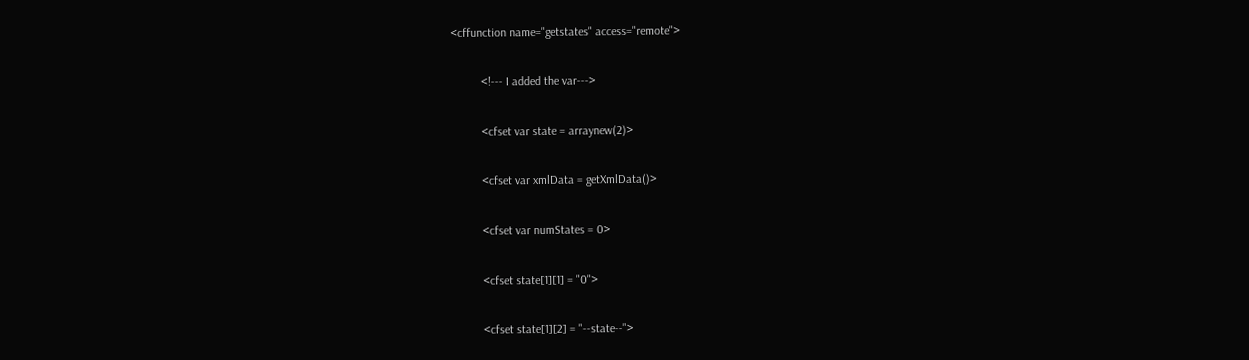<cffunction name="getstates" access="remote">

          <!--- I added the var--->

          <cfset var state = arraynew(2)>

          <cfset var xmlData = getXmlData()>

          <cfset var numStates = 0>

          <cfset state[1][1] = "0">

          <cfset state[1][2] = "--state--">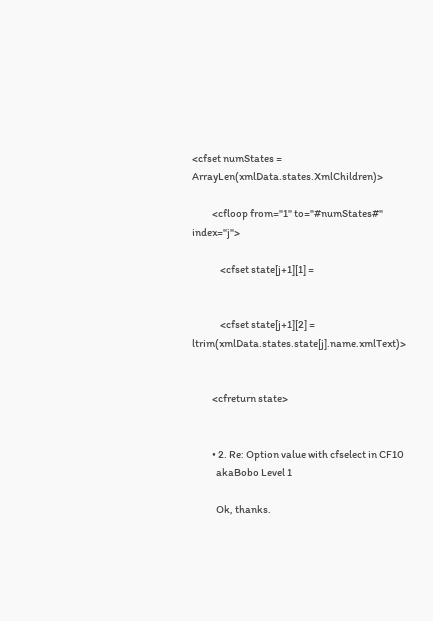<cfset numStates = ArrayLen(xmlData.states.XmlChildren)>

          <cfloop from="1" to="#numStates#" index="j">

              <cfset state[j+1][1] =


              <cfset state[j+1][2] = ltrim(xmlData.states.state[j].name.xmlText)>


          <cfreturn state>


          • 2. Re: Option value with cfselect in CF10
            akaBobo Level 1

            Ok, thanks.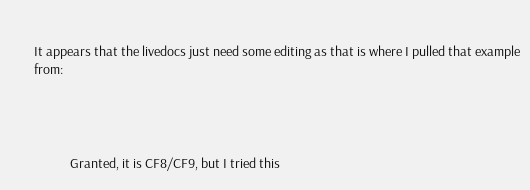It appears that the livedocs just need some editing as that is where I pulled that example from:




            Granted, it is CF8/CF9, but I tried this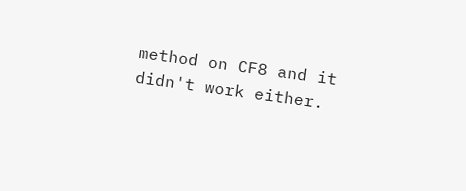method on CF8 and it didn't work either.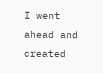I went ahead and created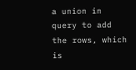a union in query to add the rows, which is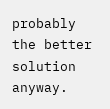probably the better solution anyway.